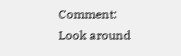Comment: Look around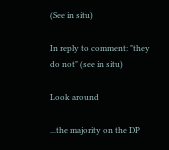(See in situ)

In reply to comment: "they do not" (see in situ)

Look around

...the majority on the DP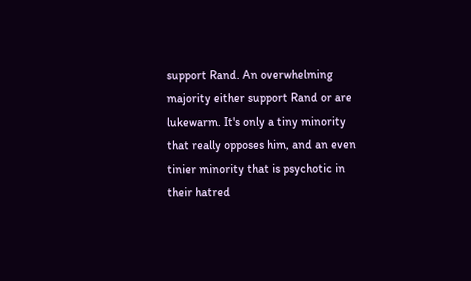support Rand. An overwhelming majority either support Rand or are lukewarm. It's only a tiny minority that really opposes him, and an even tinier minority that is psychotic in their hatred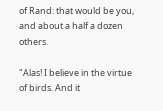of Rand: that would be you, and about a half a dozen others.

"Alas! I believe in the virtue of birds. And it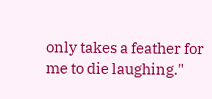only takes a feather for me to die laughing."